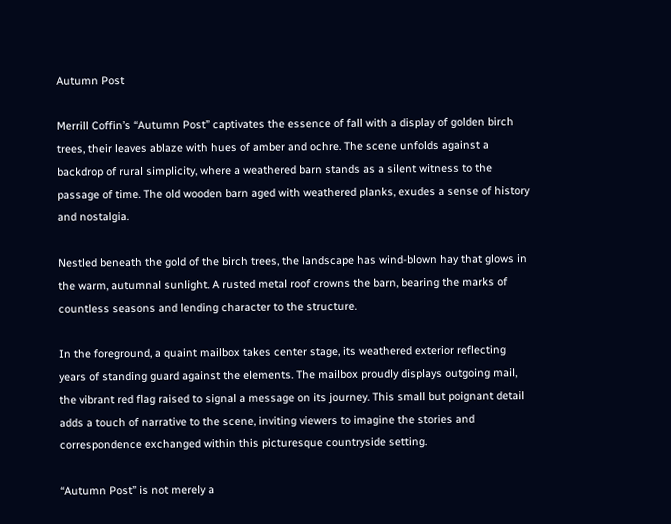Autumn Post

Merrill Coffin’s “Autumn Post” captivates the essence of fall with a display of golden birch trees, their leaves ablaze with hues of amber and ochre. The scene unfolds against a backdrop of rural simplicity, where a weathered barn stands as a silent witness to the passage of time. The old wooden barn aged with weathered planks, exudes a sense of history and nostalgia.

Nestled beneath the gold of the birch trees, the landscape has wind-blown hay that glows in the warm, autumnal sunlight. A rusted metal roof crowns the barn, bearing the marks of countless seasons and lending character to the structure.

In the foreground, a quaint mailbox takes center stage, its weathered exterior reflecting years of standing guard against the elements. The mailbox proudly displays outgoing mail, the vibrant red flag raised to signal a message on its journey. This small but poignant detail adds a touch of narrative to the scene, inviting viewers to imagine the stories and correspondence exchanged within this picturesque countryside setting.

“Autumn Post” is not merely a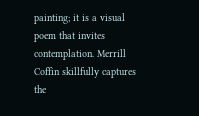painting; it is a visual poem that invites contemplation. Merrill Coffin skillfully captures the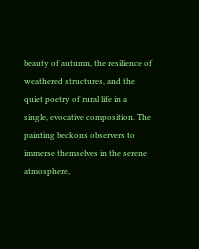beauty of autumn, the resilience of weathered structures, and the quiet poetry of rural life in a single, evocative composition. The painting beckons observers to immerse themselves in the serene atmosphere,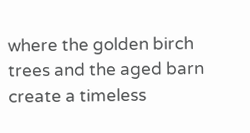where the golden birch trees and the aged barn create a timeless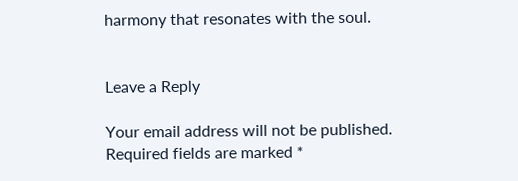harmony that resonates with the soul.


Leave a Reply

Your email address will not be published. Required fields are marked *